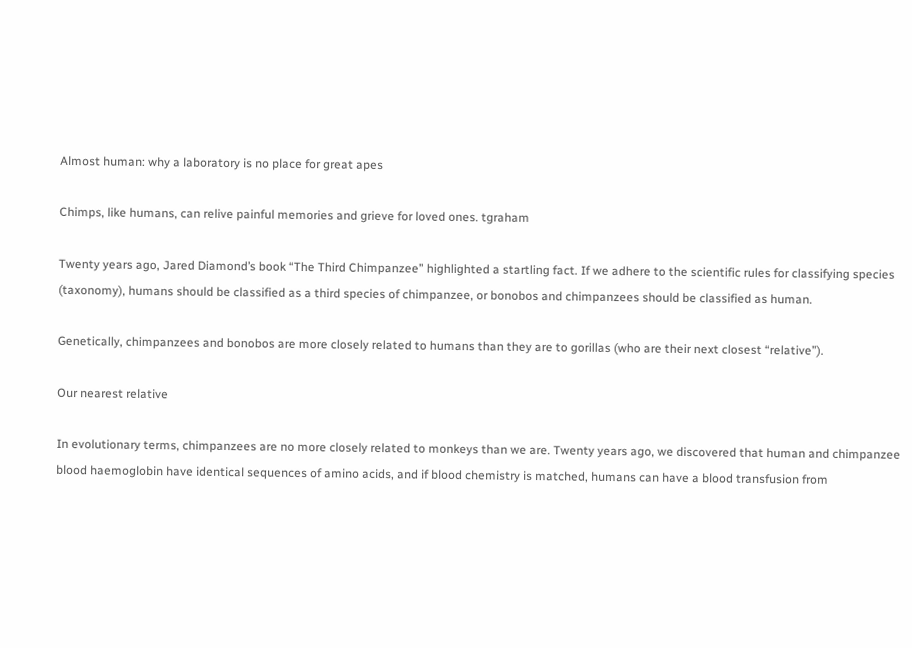Almost human: why a laboratory is no place for great apes

Chimps, like humans, can relive painful memories and grieve for loved ones. tgraham

Twenty years ago, Jared Diamond’s book “The Third Chimpanzee” highlighted a startling fact. If we adhere to the scientific rules for classifying species (taxonomy), humans should be classified as a third species of chimpanzee, or bonobos and chimpanzees should be classified as human.

Genetically, chimpanzees and bonobos are more closely related to humans than they are to gorillas (who are their next closest “relative”).

Our nearest relative

In evolutionary terms, chimpanzees are no more closely related to monkeys than we are. Twenty years ago, we discovered that human and chimpanzee blood haemoglobin have identical sequences of amino acids, and if blood chemistry is matched, humans can have a blood transfusion from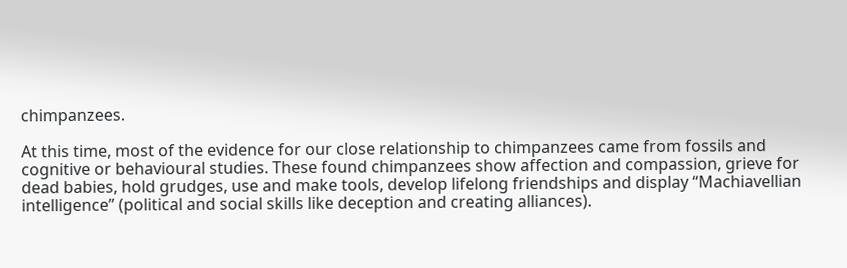chimpanzees.

At this time, most of the evidence for our close relationship to chimpanzees came from fossils and cognitive or behavioural studies. These found chimpanzees show affection and compassion, grieve for dead babies, hold grudges, use and make tools, develop lifelong friendships and display “Machiavellian intelligence” (political and social skills like deception and creating alliances).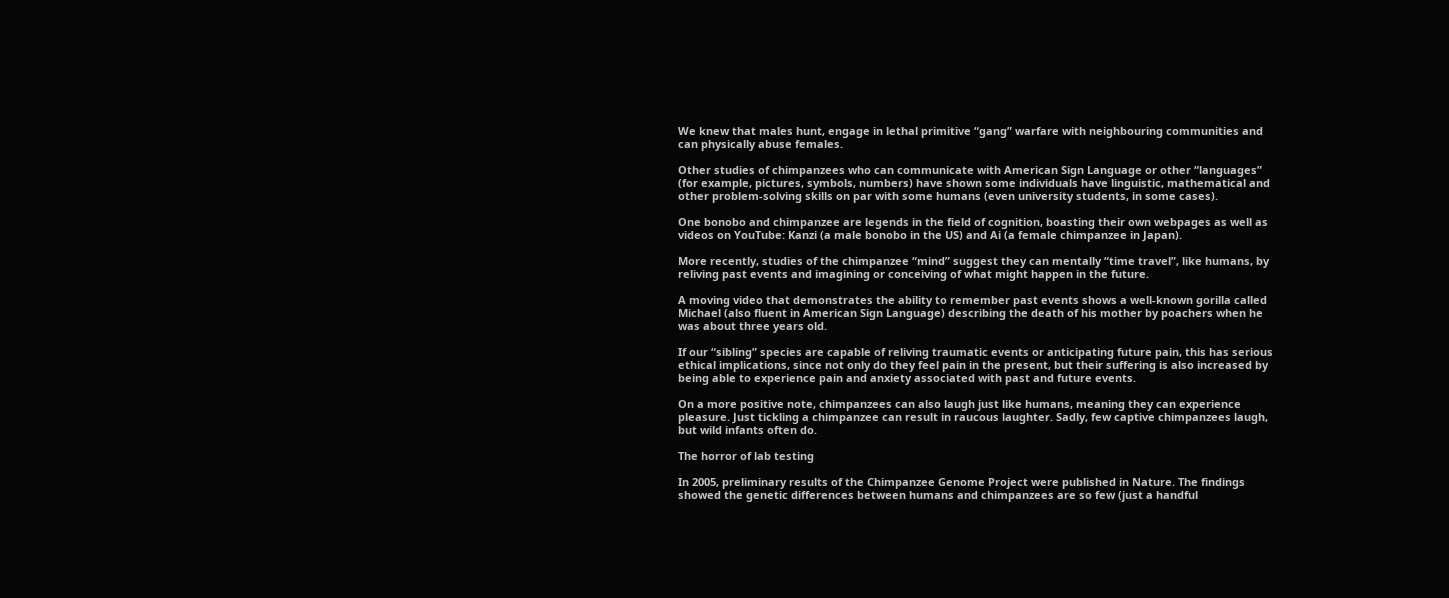We knew that males hunt, engage in lethal primitive “gang” warfare with neighbouring communities and can physically abuse females.

Other studies of chimpanzees who can communicate with American Sign Language or other “languages” (for example, pictures, symbols, numbers) have shown some individuals have linguistic, mathematical and other problem-solving skills on par with some humans (even university students, in some cases).

One bonobo and chimpanzee are legends in the field of cognition, boasting their own webpages as well as videos on YouTube: Kanzi (a male bonobo in the US) and Ai (a female chimpanzee in Japan).

More recently, studies of the chimpanzee “mind” suggest they can mentally “time travel”, like humans, by reliving past events and imagining or conceiving of what might happen in the future.

A moving video that demonstrates the ability to remember past events shows a well-known gorilla called Michael (also fluent in American Sign Language) describing the death of his mother by poachers when he was about three years old.

If our “sibling” species are capable of reliving traumatic events or anticipating future pain, this has serious ethical implications, since not only do they feel pain in the present, but their suffering is also increased by being able to experience pain and anxiety associated with past and future events.

On a more positive note, chimpanzees can also laugh just like humans, meaning they can experience pleasure. Just tickling a chimpanzee can result in raucous laughter. Sadly, few captive chimpanzees laugh, but wild infants often do.

The horror of lab testing

In 2005, preliminary results of the Chimpanzee Genome Project were published in Nature. The findings showed the genetic differences between humans and chimpanzees are so few (just a handful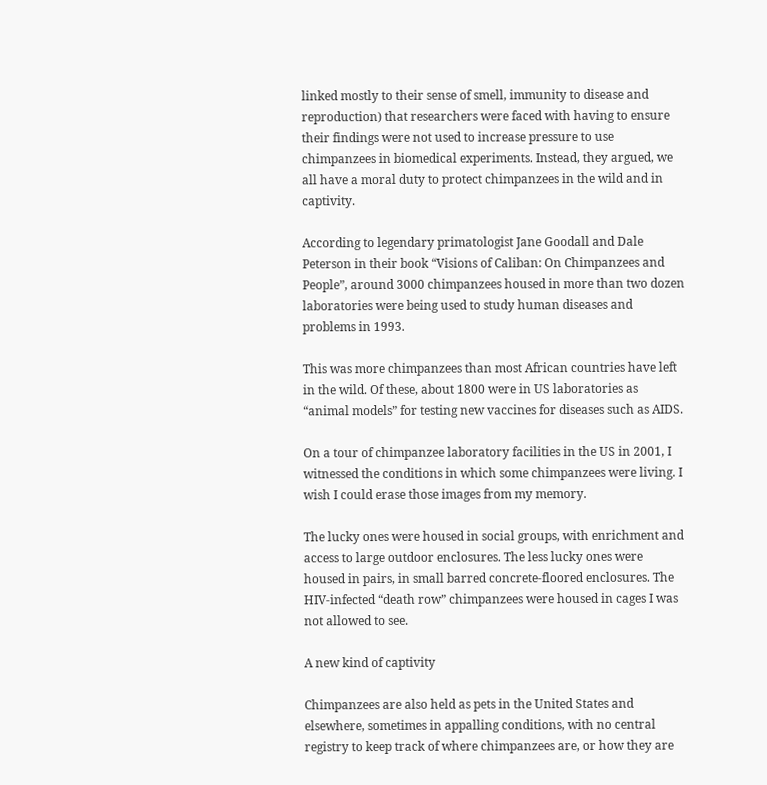linked mostly to their sense of smell, immunity to disease and reproduction) that researchers were faced with having to ensure their findings were not used to increase pressure to use chimpanzees in biomedical experiments. Instead, they argued, we all have a moral duty to protect chimpanzees in the wild and in captivity.

According to legendary primatologist Jane Goodall and Dale Peterson in their book “Visions of Caliban: On Chimpanzees and People”, around 3000 chimpanzees housed in more than two dozen laboratories were being used to study human diseases and problems in 1993.

This was more chimpanzees than most African countries have left in the wild. Of these, about 1800 were in US laboratories as “animal models” for testing new vaccines for diseases such as AIDS.

On a tour of chimpanzee laboratory facilities in the US in 2001, I witnessed the conditions in which some chimpanzees were living. I wish I could erase those images from my memory.

The lucky ones were housed in social groups, with enrichment and access to large outdoor enclosures. The less lucky ones were housed in pairs, in small barred concrete-floored enclosures. The HIV-infected “death row” chimpanzees were housed in cages I was not allowed to see.

A new kind of captivity

Chimpanzees are also held as pets in the United States and elsewhere, sometimes in appalling conditions, with no central registry to keep track of where chimpanzees are, or how they are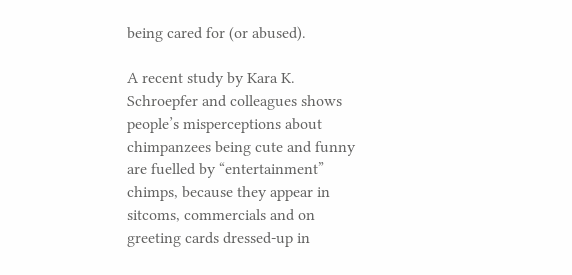being cared for (or abused).

A recent study by Kara K. Schroepfer and colleagues shows people’s misperceptions about chimpanzees being cute and funny are fuelled by “entertainment” chimps, because they appear in sitcoms, commercials and on greeting cards dressed-up in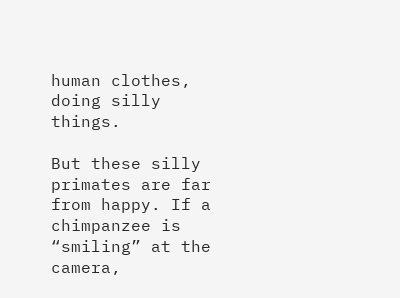human clothes, doing silly things.

But these silly primates are far from happy. If a chimpanzee is “smiling” at the camera,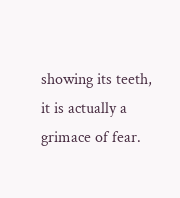showing its teeth, it is actually a grimace of fear.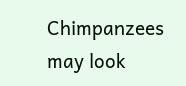Chimpanzees may look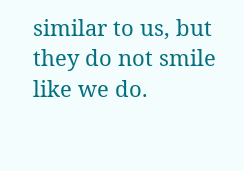similar to us, but they do not smile like we do.